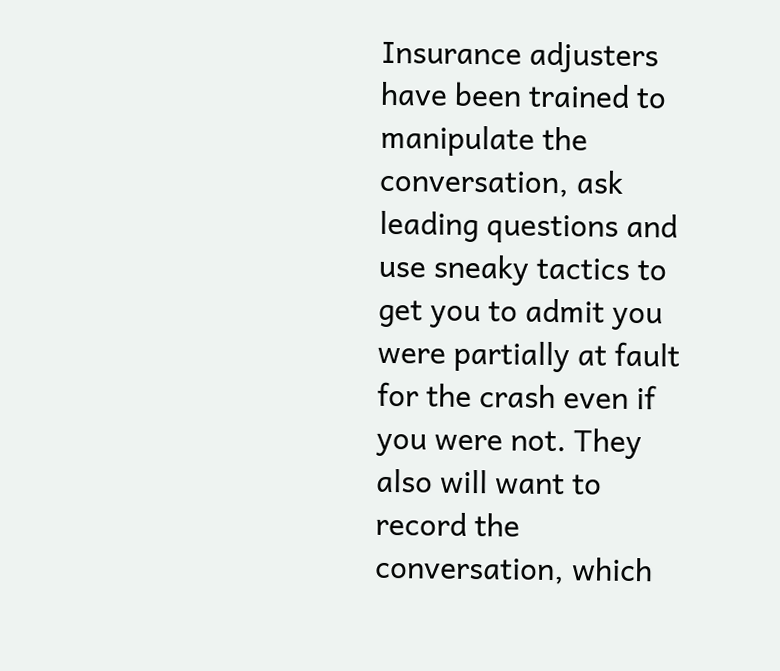Insurance adjusters have been trained to manipulate the conversation, ask leading questions and use sneaky tactics to get you to admit you were partially at fault for the crash even if you were not. They also will want to record the conversation, which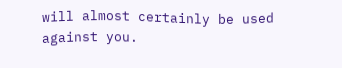will almost certainly be used against you.